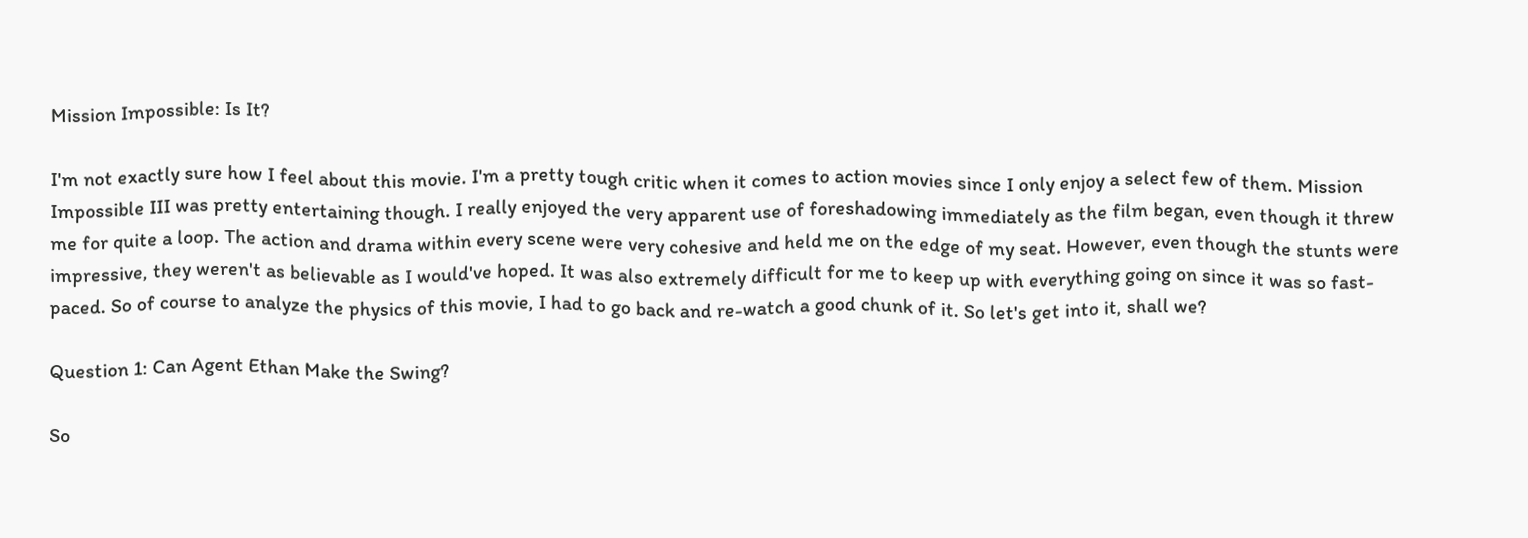Mission Impossible: Is It?

I'm not exactly sure how I feel about this movie. I'm a pretty tough critic when it comes to action movies since I only enjoy a select few of them. Mission Impossible III was pretty entertaining though. I really enjoyed the very apparent use of foreshadowing immediately as the film began, even though it threw me for quite a loop. The action and drama within every scene were very cohesive and held me on the edge of my seat. However, even though the stunts were impressive, they weren't as believable as I would've hoped. It was also extremely difficult for me to keep up with everything going on since it was so fast-paced. So of course to analyze the physics of this movie, I had to go back and re-watch a good chunk of it. So let's get into it, shall we?

Question 1: Can Agent Ethan Make the Swing?

So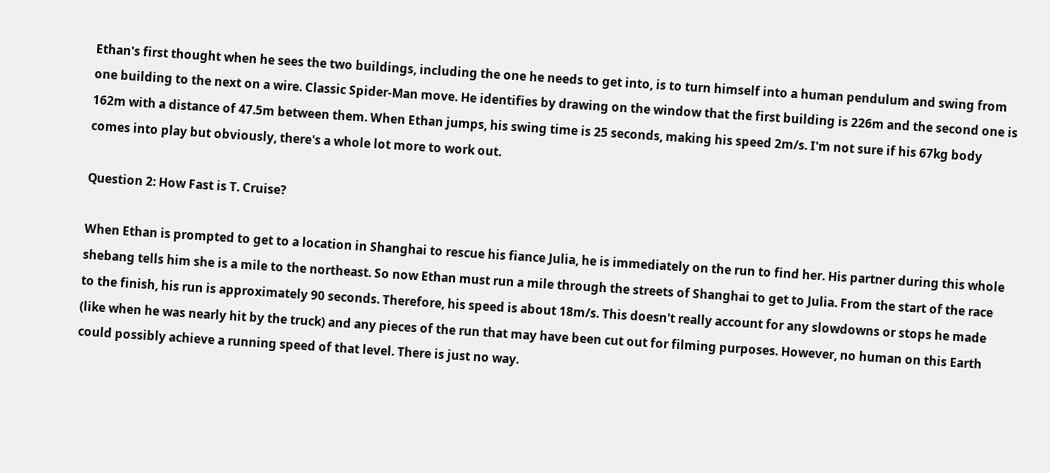Ethan's first thought when he sees the two buildings, including the one he needs to get into, is to turn himself into a human pendulum and swing from one building to the next on a wire. Classic Spider-Man move. He identifies by drawing on the window that the first building is 226m and the second one is 162m with a distance of 47.5m between them. When Ethan jumps, his swing time is 25 seconds, making his speed 2m/s. I'm not sure if his 67kg body comes into play but obviously, there's a whole lot more to work out.

Question 2: How Fast is T. Cruise?

When Ethan is prompted to get to a location in Shanghai to rescue his fiance Julia, he is immediately on the run to find her. His partner during this whole shebang tells him she is a mile to the northeast. So now Ethan must run a mile through the streets of Shanghai to get to Julia. From the start of the race to the finish, his run is approximately 90 seconds. Therefore, his speed is about 18m/s. This doesn't really account for any slowdowns or stops he made (like when he was nearly hit by the truck) and any pieces of the run that may have been cut out for filming purposes. However, no human on this Earth could possibly achieve a running speed of that level. There is just no way.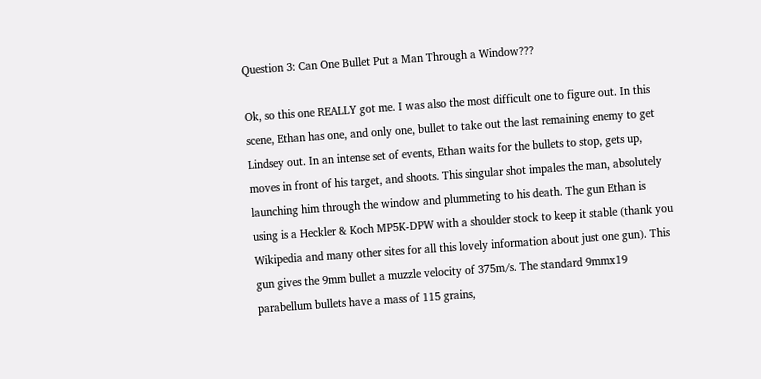Question 3: Can One Bullet Put a Man Through a Window???

Ok, so this one REALLY got me. I was also the most difficult one to figure out. In this scene, Ethan has one, and only one, bullet to take out the last remaining enemy to get Lindsey out. In an intense set of events, Ethan waits for the bullets to stop, gets up, moves in front of his target, and shoots. This singular shot impales the man, absolutely launching him through the window and plummeting to his death. The gun Ethan is using is a Heckler & Koch MP5K-DPW with a shoulder stock to keep it stable (thank you Wikipedia and many other sites for all this lovely information about just one gun). This gun gives the 9mm bullet a muzzle velocity of 375m/s. The standard 9mmx19 parabellum bullets have a mass of 115 grains,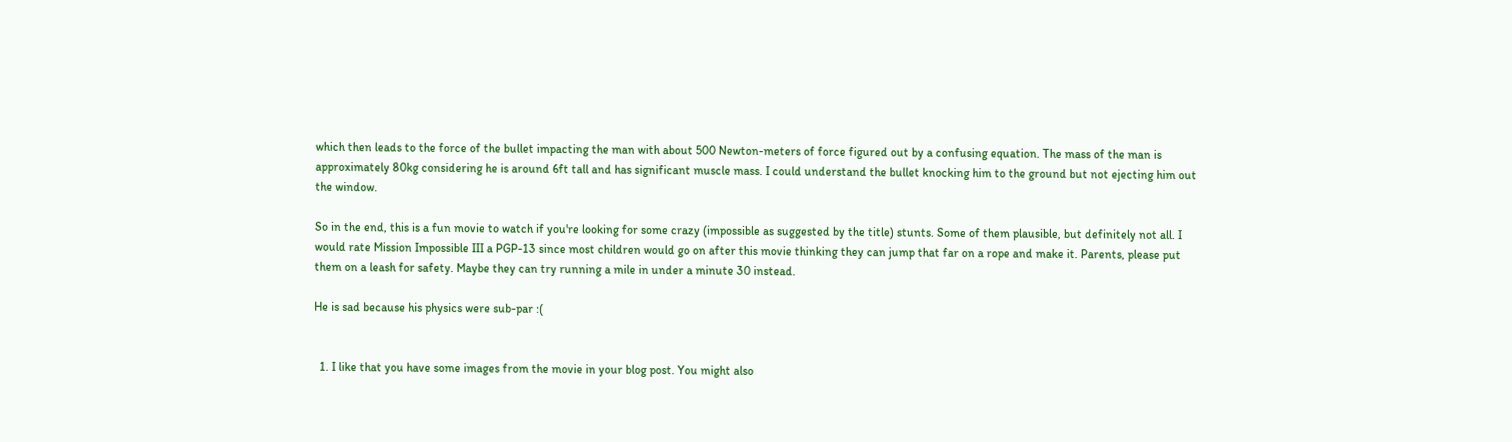which then leads to the force of the bullet impacting the man with about 500 Newton-meters of force figured out by a confusing equation. The mass of the man is approximately 80kg considering he is around 6ft tall and has significant muscle mass. I could understand the bullet knocking him to the ground but not ejecting him out the window.

So in the end, this is a fun movie to watch if you're looking for some crazy (impossible as suggested by the title) stunts. Some of them plausible, but definitely not all. I would rate Mission Impossible III a PGP-13 since most children would go on after this movie thinking they can jump that far on a rope and make it. Parents, please put them on a leash for safety. Maybe they can try running a mile in under a minute 30 instead.

He is sad because his physics were sub-par :(


  1. I like that you have some images from the movie in your blog post. You might also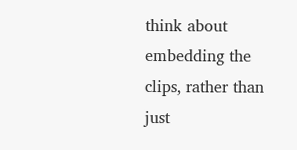think about embedding the clips, rather than just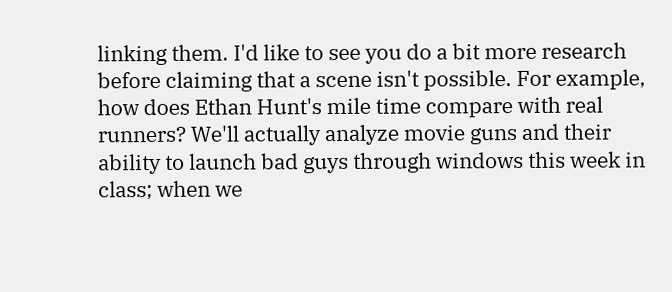linking them. I'd like to see you do a bit more research before claiming that a scene isn't possible. For example, how does Ethan Hunt's mile time compare with real runners? We'll actually analyze movie guns and their ability to launch bad guys through windows this week in class; when we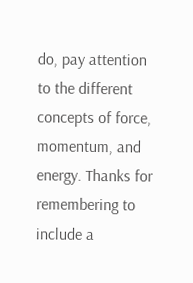do, pay attention to the different concepts of force, momentum, and energy. Thanks for remembering to include a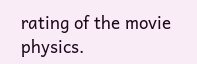rating of the movie physics.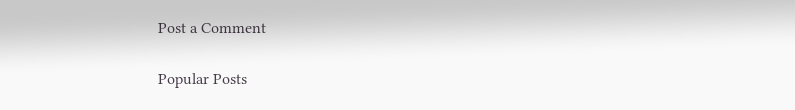Post a Comment

Popular Posts